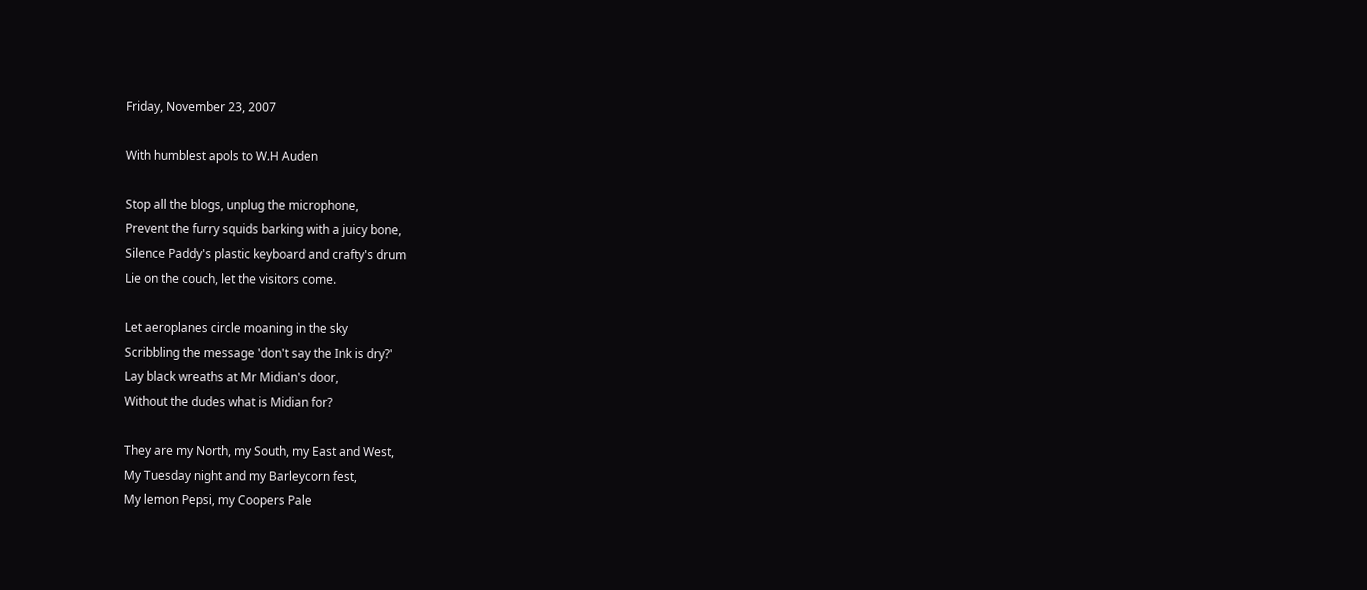Friday, November 23, 2007

With humblest apols to W.H Auden

Stop all the blogs, unplug the microphone,
Prevent the furry squids barking with a juicy bone,
Silence Paddy's plastic keyboard and crafty's drum
Lie on the couch, let the visitors come.

Let aeroplanes circle moaning in the sky
Scribbling the message 'don't say the Ink is dry?'
Lay black wreaths at Mr Midian's door,
Without the dudes what is Midian for?

They are my North, my South, my East and West,
My Tuesday night and my Barleycorn fest,
My lemon Pepsi, my Coopers Pale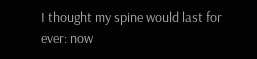I thought my spine would last for ever: now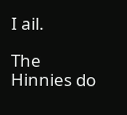I ail.

The Hinnies do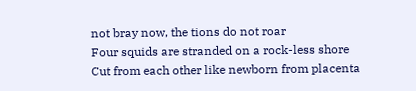not bray now, the tions do not roar
Four squids are stranded on a rock-less shore
Cut from each other like newborn from placenta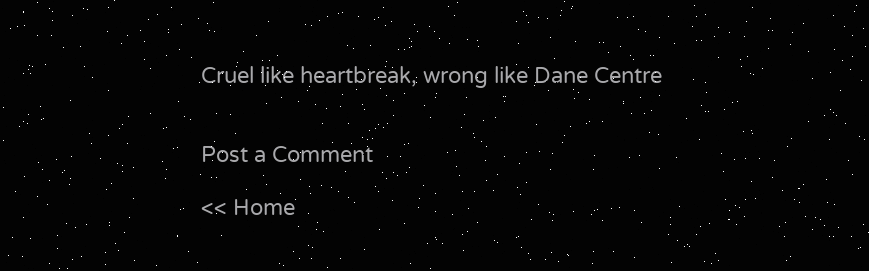Cruel like heartbreak, wrong like Dane Centre


Post a Comment

<< Home